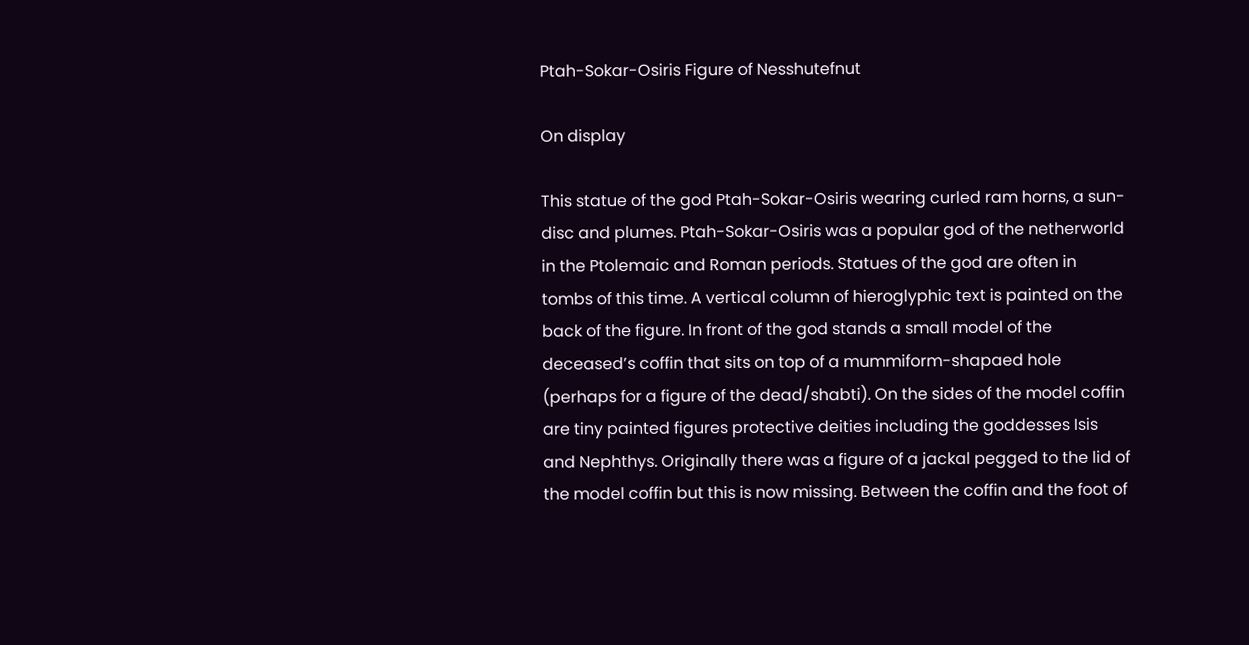Ptah-Sokar-Osiris Figure of Nesshutefnut

On display

This statue of the god Ptah-Sokar-Osiris wearing curled ram horns, a sun-disc and plumes. Ptah-Sokar-Osiris was a popular god of the netherworld in the Ptolemaic and Roman periods. Statues of the god are often in tombs of this time. A vertical column of hieroglyphic text is painted on the back of the figure. In front of the god stands a small model of the deceased’s coffin that sits on top of a mummiform-shapaed hole (perhaps for a figure of the dead/shabti). On the sides of the model coffin are tiny painted figures protective deities including the goddesses Isis and Nephthys. Originally there was a figure of a jackal pegged to the lid of the model coffin but this is now missing. Between the coffin and the foot of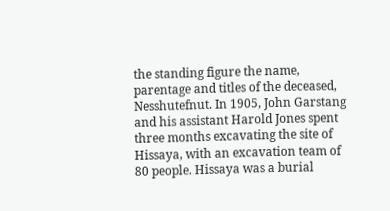the standing figure the name, parentage and titles of the deceased, Nesshutefnut. In 1905, John Garstang and his assistant Harold Jones spent three months excavating the site of Hissaya, with an excavation team of 80 people. Hissaya was a burial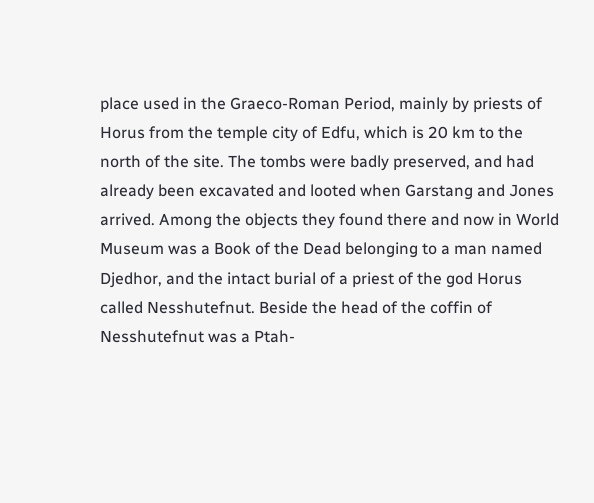place used in the Graeco-Roman Period, mainly by priests of Horus from the temple city of Edfu, which is 20 km to the north of the site. The tombs were badly preserved, and had already been excavated and looted when Garstang and Jones arrived. Among the objects they found there and now in World Museum was a Book of the Dead belonging to a man named Djedhor, and the intact burial of a priest of the god Horus called Nesshutefnut. Beside the head of the coffin of Nesshutefnut was a Ptah-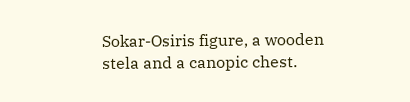Sokar-Osiris figure, a wooden stela and a canopic chest.